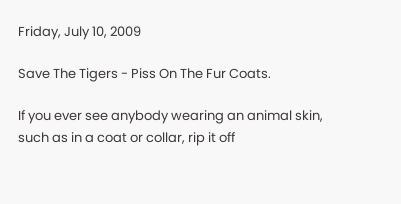Friday, July 10, 2009

Save The Tigers - Piss On The Fur Coats.

If you ever see anybody wearing an animal skin, such as in a coat or collar, rip it off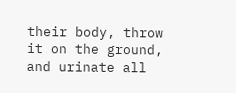their body, throw it on the ground, and urinate all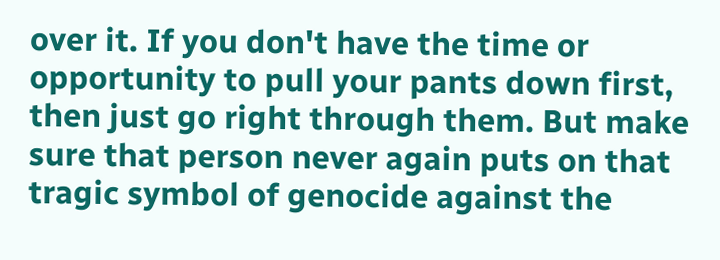over it. If you don't have the time or opportunity to pull your pants down first, then just go right through them. But make sure that person never again puts on that tragic symbol of genocide against the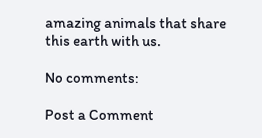amazing animals that share this earth with us.

No comments:

Post a Comment